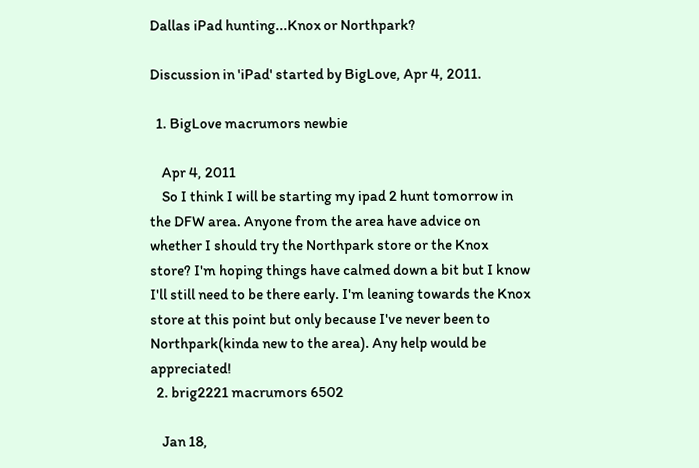Dallas iPad hunting...Knox or Northpark?

Discussion in 'iPad' started by BigLove, Apr 4, 2011.

  1. BigLove macrumors newbie

    Apr 4, 2011
    So I think I will be starting my ipad 2 hunt tomorrow in the DFW area. Anyone from the area have advice on whether I should try the Northpark store or the Knox store? I'm hoping things have calmed down a bit but I know I'll still need to be there early. I'm leaning towards the Knox store at this point but only because I've never been to Northpark(kinda new to the area). Any help would be appreciated!
  2. brig2221 macrumors 6502

    Jan 18,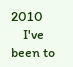2010
    I've been to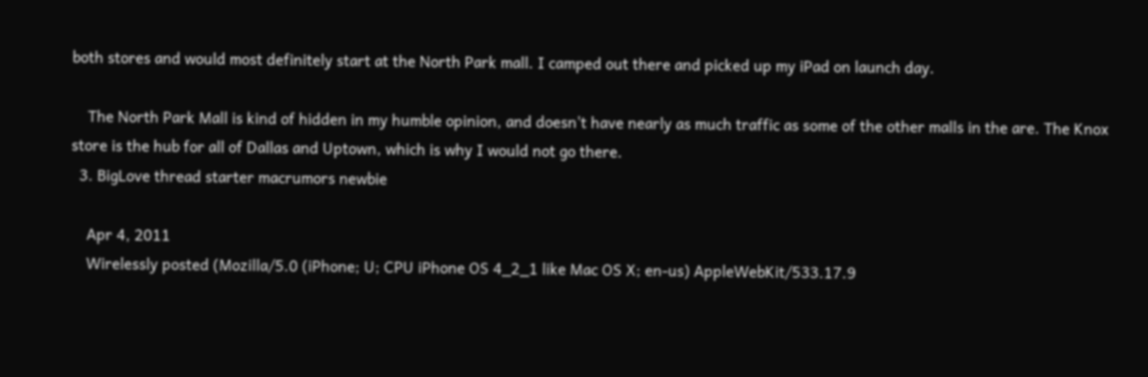both stores and would most definitely start at the North Park mall. I camped out there and picked up my iPad on launch day.

    The North Park Mall is kind of hidden in my humble opinion, and doesn't have nearly as much traffic as some of the other malls in the are. The Knox store is the hub for all of Dallas and Uptown, which is why I would not go there.
  3. BigLove thread starter macrumors newbie

    Apr 4, 2011
    Wirelessly posted (Mozilla/5.0 (iPhone; U; CPU iPhone OS 4_2_1 like Mac OS X; en-us) AppleWebKit/533.17.9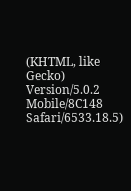(KHTML, like Gecko) Version/5.0.2 Mobile/8C148 Safari/6533.18.5)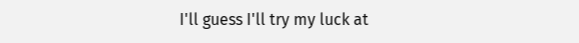I'll guess I'll try my luck at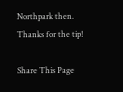Northpark then. Thanks for the tip!

Share This Page